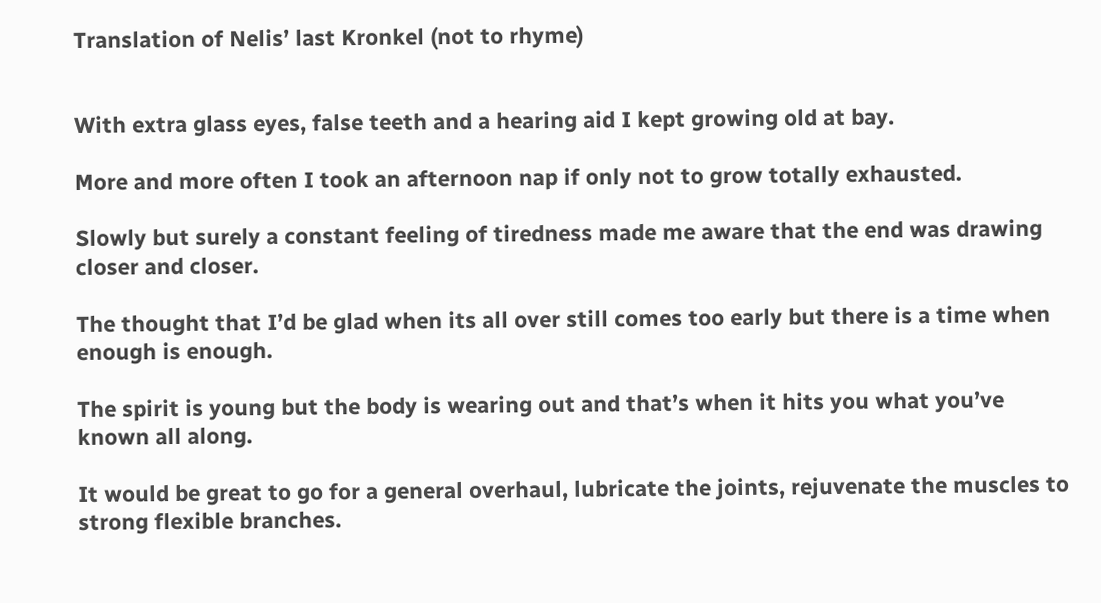Translation of Nelis’ last Kronkel (not to rhyme)


With extra glass eyes, false teeth and a hearing aid I kept growing old at bay.

More and more often I took an afternoon nap if only not to grow totally exhausted.

Slowly but surely a constant feeling of tiredness made me aware that the end was drawing closer and closer.

The thought that I’d be glad when its all over still comes too early but there is a time when enough is enough.

The spirit is young but the body is wearing out and that’s when it hits you what you’ve known all along.

It would be great to go for a general overhaul, lubricate the joints, rejuvenate the muscles to strong flexible branches.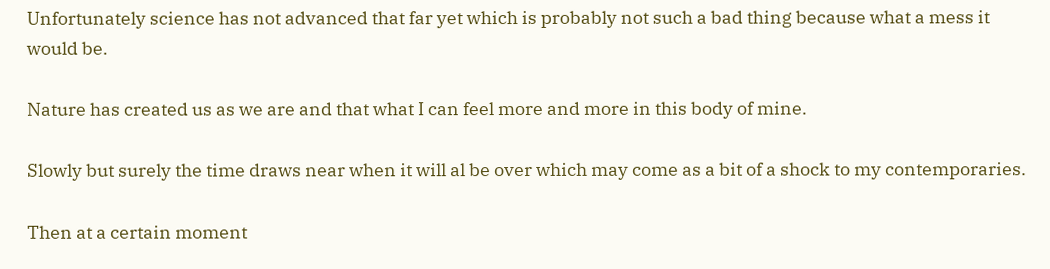Unfortunately science has not advanced that far yet which is probably not such a bad thing because what a mess it would be.

Nature has created us as we are and that what I can feel more and more in this body of mine.

Slowly but surely the time draws near when it will al be over which may come as a bit of a shock to my contemporaries.

Then at a certain moment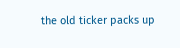the old ticker packs up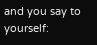and you say to yourself: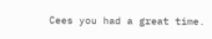Cees you had a great time.